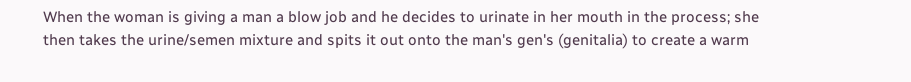When the woman is giving a man a blow job and he decides to urinate in her mouth in the process; she then takes the urine/semen mixture and spits it out onto the man's gen's (genitalia) to create a warm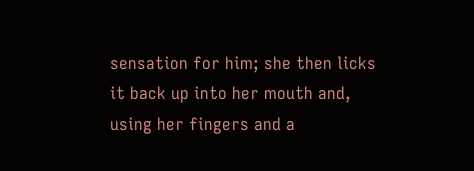sensation for him; she then licks it back up into her mouth and, using her fingers and a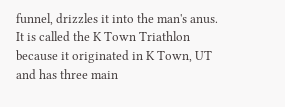funnel, drizzles it into the man's anus. It is called the K Town Triathlon because it originated in K Town, UT and has three main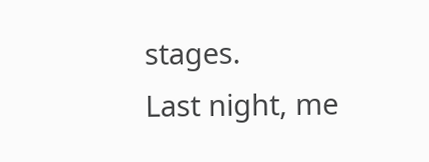stages.
Last night, me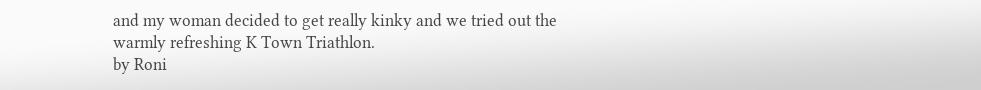and my woman decided to get really kinky and we tried out the warmly refreshing K Town Triathlon.
by Roni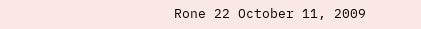Rone 22 October 11, 2009